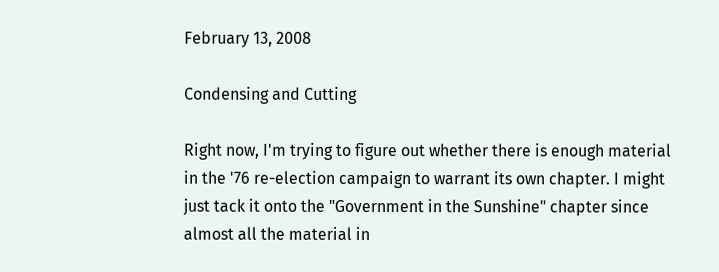February 13, 2008

Condensing and Cutting

Right now, I'm trying to figure out whether there is enough material in the '76 re-election campaign to warrant its own chapter. I might just tack it onto the "Government in the Sunshine" chapter since almost all the material in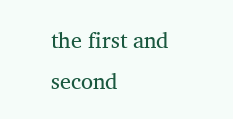the first and second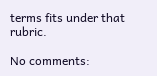terms fits under that rubric.

No comments: